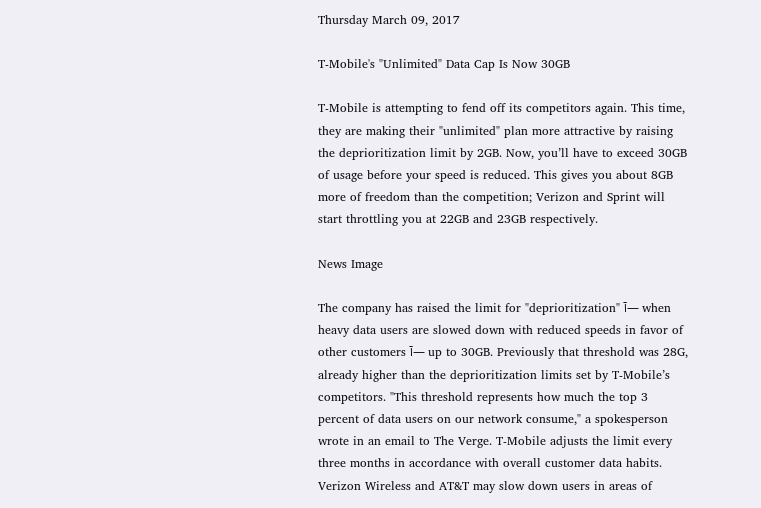Thursday March 09, 2017

T-Mobile's "Unlimited" Data Cap Is Now 30GB

T-Mobile is attempting to fend off its competitors again. This time, they are making their "unlimited" plan more attractive by raising the deprioritization limit by 2GB. Now, you’ll have to exceed 30GB of usage before your speed is reduced. This gives you about 8GB more of freedom than the competition; Verizon and Sprint will start throttling you at 22GB and 23GB respectively.

News Image

The company has raised the limit for "deprioritization" آ— when heavy data users are slowed down with reduced speeds in favor of other customers آ— up to 30GB. Previously that threshold was 28G, already higher than the deprioritization limits set by T-Mobile’s competitors. "This threshold represents how much the top 3 percent of data users on our network consume," a spokesperson wrote in an email to The Verge. T-Mobile adjusts the limit every three months in accordance with overall customer data habits. Verizon Wireless and AT&T may slow down users in areas of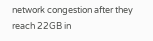network congestion after they reach 22GB in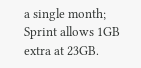a single month; Sprint allows 1GB extra at 23GB.